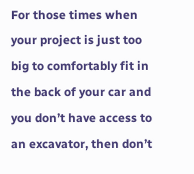For those times when your project is just too big to comfortably fit in the back of your car and you don’t have access to an excavator, then don’t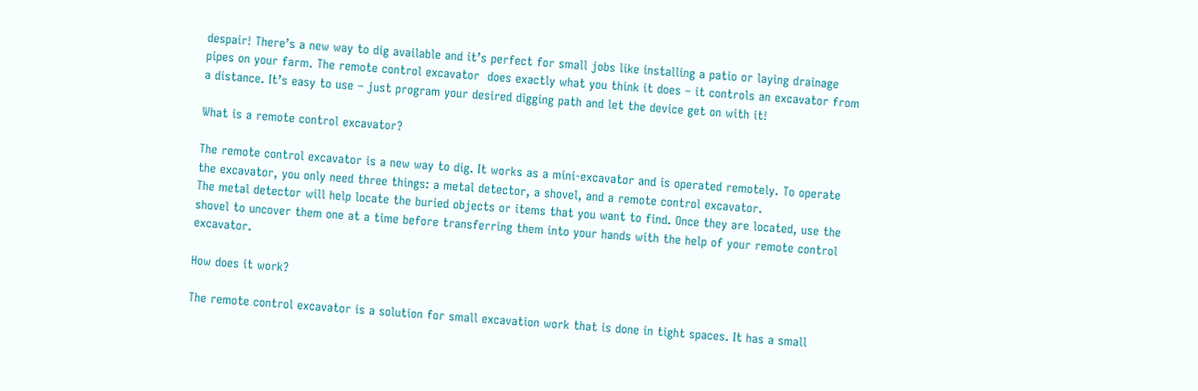despair! There’s a new way to dig available and it’s perfect for small jobs like installing a patio or laying drainage pipes on your farm. The remote control excavator  does exactly what you think it does – it controls an excavator from a distance. It’s easy to use – just program your desired digging path and let the device get on with it!

What is a remote control excavator?

The remote control excavator is a new way to dig. It works as a mini-excavator and is operated remotely. To operate the excavator, you only need three things: a metal detector, a shovel, and a remote control excavator.
The metal detector will help locate the buried objects or items that you want to find. Once they are located, use the shovel to uncover them one at a time before transferring them into your hands with the help of your remote control excavator.

How does it work?

The remote control excavator is a solution for small excavation work that is done in tight spaces. It has a small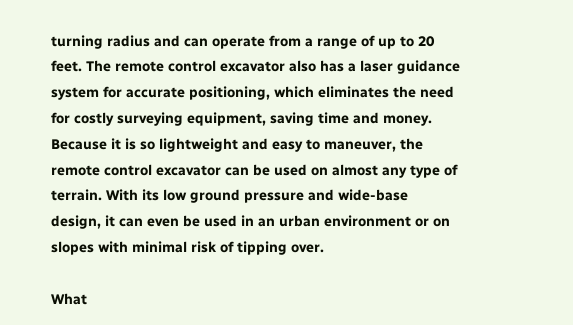turning radius and can operate from a range of up to 20 feet. The remote control excavator also has a laser guidance system for accurate positioning, which eliminates the need for costly surveying equipment, saving time and money. Because it is so lightweight and easy to maneuver, the remote control excavator can be used on almost any type of terrain. With its low ground pressure and wide-base design, it can even be used in an urban environment or on slopes with minimal risk of tipping over.

What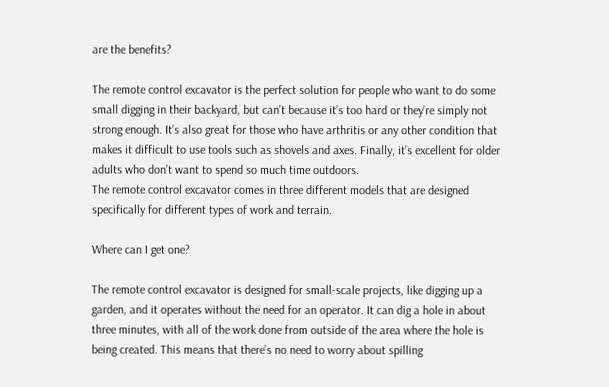are the benefits?

The remote control excavator is the perfect solution for people who want to do some small digging in their backyard, but can’t because it’s too hard or they’re simply not strong enough. It’s also great for those who have arthritis or any other condition that makes it difficult to use tools such as shovels and axes. Finally, it’s excellent for older adults who don’t want to spend so much time outdoors.
The remote control excavator comes in three different models that are designed specifically for different types of work and terrain.

Where can I get one?

The remote control excavator is designed for small-scale projects, like digging up a garden, and it operates without the need for an operator. It can dig a hole in about three minutes, with all of the work done from outside of the area where the hole is being created. This means that there’s no need to worry about spilling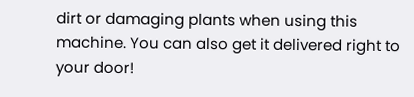dirt or damaging plants when using this machine. You can also get it delivered right to your door!